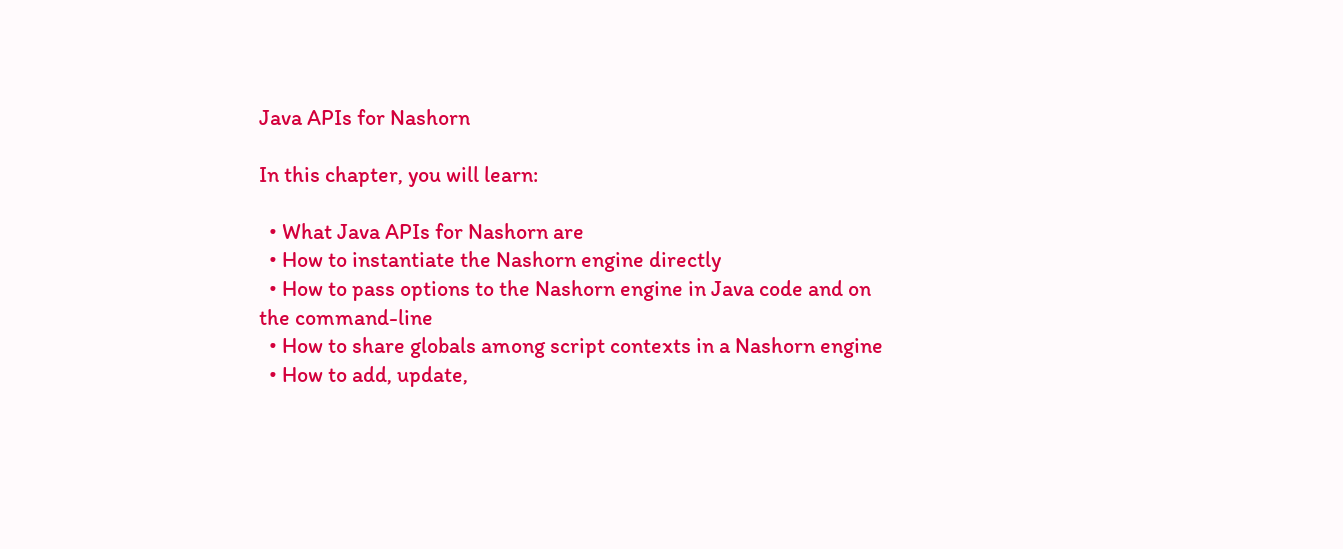Java APIs for Nashorn

In this chapter, you will learn:

  • What Java APIs for Nashorn are
  • How to instantiate the Nashorn engine directly
  • How to pass options to the Nashorn engine in Java code and on the command-line
  • How to share globals among script contexts in a Nashorn engine
  • How to add, update,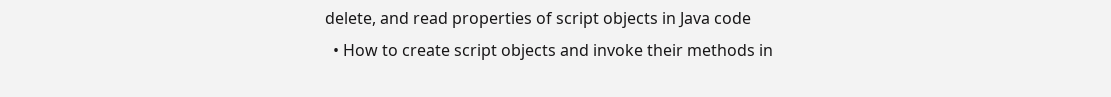delete, and read properties of script objects in Java code
  • How to create script objects and invoke their methods in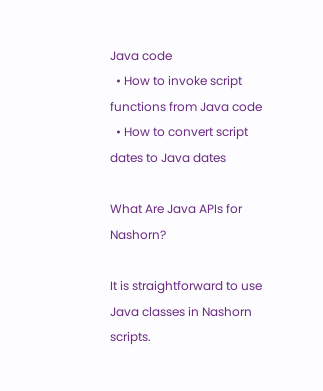Java code
  • How to invoke script functions from Java code
  • How to convert script dates to Java dates

What Are Java APIs for Nashorn?

It is straightforward to use Java classes in Nashorn scripts.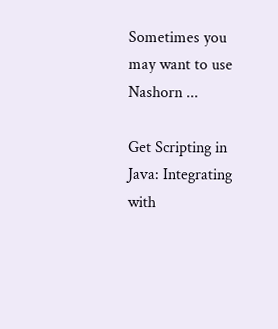Sometimes you may want to use Nashorn ...

Get Scripting in Java: Integrating with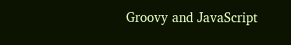Groovy and JavaScript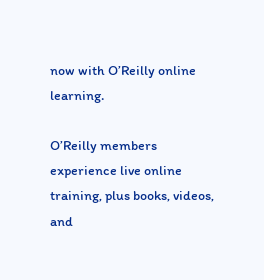now with O’Reilly online learning.

O’Reilly members experience live online training, plus books, videos, and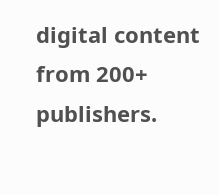digital content from 200+ publishers.